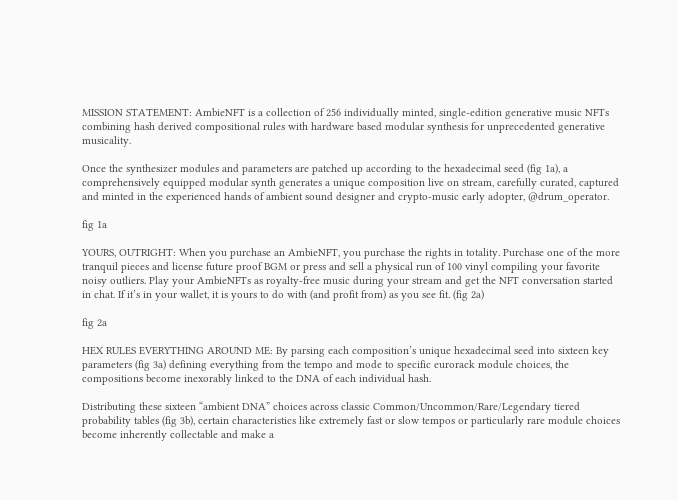MISSION STATEMENT: AmbieNFT is a collection of 256 individually minted, single-edition generative music NFTs combining hash derived compositional rules with hardware based modular synthesis for unprecedented generative musicality.

Once the synthesizer modules and parameters are patched up according to the hexadecimal seed (fig 1a), a comprehensively equipped modular synth generates a unique composition live on stream, carefully curated, captured and minted in the experienced hands of ambient sound designer and crypto-music early adopter, @drum_operator.

fig 1a

YOURS, OUTRIGHT: When you purchase an AmbieNFT, you purchase the rights in totality. Purchase one of the more tranquil pieces and license future proof BGM or press and sell a physical run of 100 vinyl compiling your favorite noisy outliers. Play your AmbieNFTs as royalty-free music during your stream and get the NFT conversation started in chat. If it’s in your wallet, it is yours to do with (and profit from) as you see fit. (fig 2a)

fig 2a

HEX RULES EVERYTHING AROUND ME: By parsing each composition’s unique hexadecimal seed into sixteen key parameters (fig 3a) defining everything from the tempo and mode to specific eurorack module choices, the compositions become inexorably linked to the DNA of each individual hash.

Distributing these sixteen “ambient DNA” choices across classic Common/Uncommon/Rare/Legendary tiered probability tables (fig 3b), certain characteristics like extremely fast or slow tempos or particularly rare module choices become inherently collectable and make a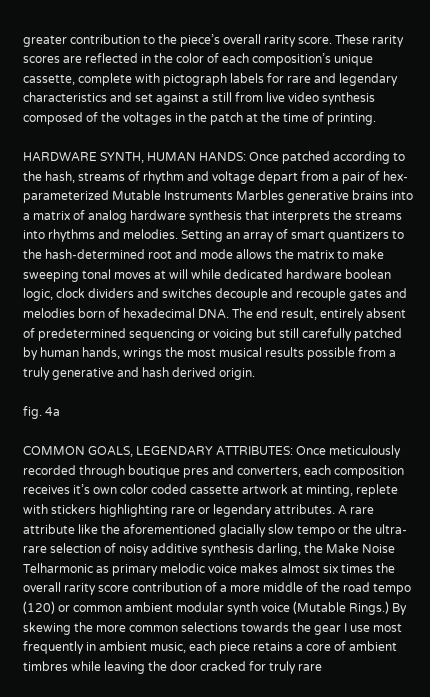greater contribution to the piece’s overall rarity score. These rarity scores are reflected in the color of each composition’s unique cassette, complete with pictograph labels for rare and legendary characteristics and set against a still from live video synthesis composed of the voltages in the patch at the time of printing.

HARDWARE SYNTH, HUMAN HANDS: Once patched according to the hash, streams of rhythm and voltage depart from a pair of hex-parameterized Mutable Instruments Marbles generative brains into a matrix of analog hardware synthesis that interprets the streams into rhythms and melodies. Setting an array of smart quantizers to the hash-determined root and mode allows the matrix to make sweeping tonal moves at will while dedicated hardware boolean logic, clock dividers and switches decouple and recouple gates and melodies born of hexadecimal DNA. The end result, entirely absent of predetermined sequencing or voicing but still carefully patched by human hands, wrings the most musical results possible from a truly generative and hash derived origin.

fig. 4a

COMMON GOALS, LEGENDARY ATTRIBUTES: Once meticulously recorded through boutique pres and converters, each composition receives it’s own color coded cassette artwork at minting, replete with stickers highlighting rare or legendary attributes. A rare attribute like the aforementioned glacially slow tempo or the ultra-rare selection of noisy additive synthesis darling, the Make Noise Telharmonic as primary melodic voice makes almost six times the overall rarity score contribution of a more middle of the road tempo (120) or common ambient modular synth voice (Mutable Rings.) By skewing the more common selections towards the gear I use most frequently in ambient music, each piece retains a core of ambient timbres while leaving the door cracked for truly rare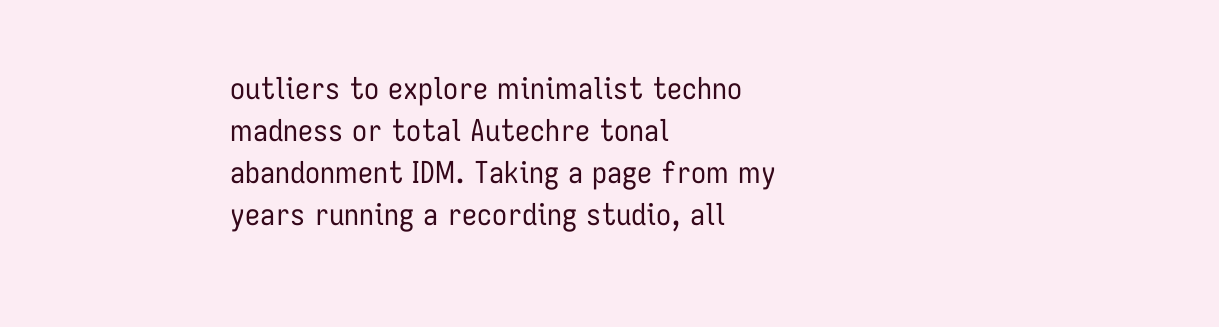outliers to explore minimalist techno madness or total Autechre tonal abandonment IDM. Taking a page from my years running a recording studio, all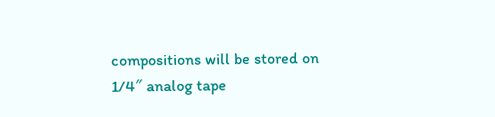compositions will be stored on 1/4″ analog tape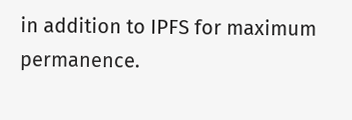in addition to IPFS for maximum permanence.